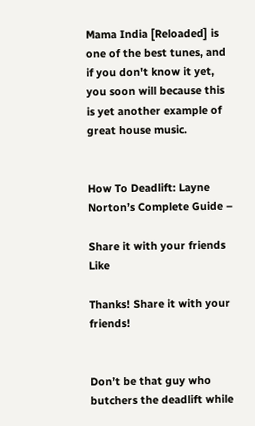Mama India [Reloaded] is one of the best tunes, and if you don't know it yet, you soon will because this is yet another example of great house music.


How To Deadlift: Layne Norton’s Complete Guide –

Share it with your friends Like

Thanks! Share it with your friends!


Don’t be that guy who butchers the deadlift while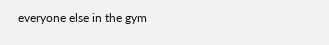everyone else in the gym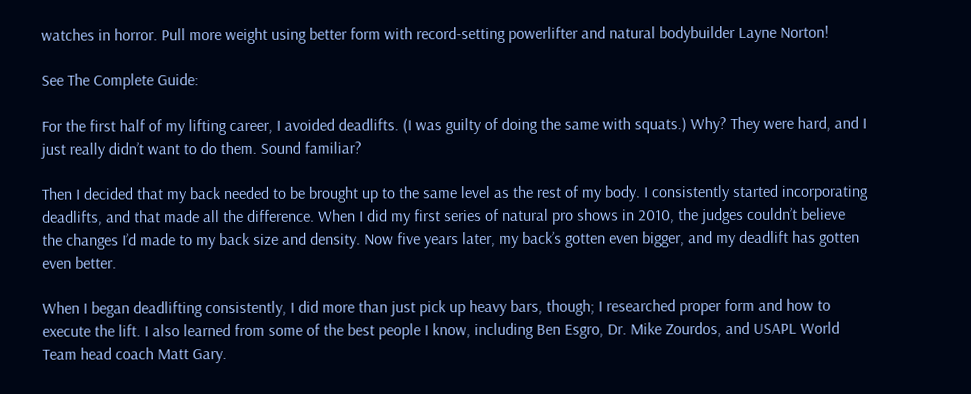watches in horror. Pull more weight using better form with record-setting powerlifter and natural bodybuilder Layne Norton!

See The Complete Guide:

For the first half of my lifting career, I avoided deadlifts. (I was guilty of doing the same with squats.) Why? They were hard, and I just really didn’t want to do them. Sound familiar?

Then I decided that my back needed to be brought up to the same level as the rest of my body. I consistently started incorporating deadlifts, and that made all the difference. When I did my first series of natural pro shows in 2010, the judges couldn’t believe the changes I’d made to my back size and density. Now five years later, my back’s gotten even bigger, and my deadlift has gotten even better.

When I began deadlifting consistently, I did more than just pick up heavy bars, though; I researched proper form and how to execute the lift. I also learned from some of the best people I know, including Ben Esgro, Dr. Mike Zourdos, and USAPL World Team head coach Matt Gary.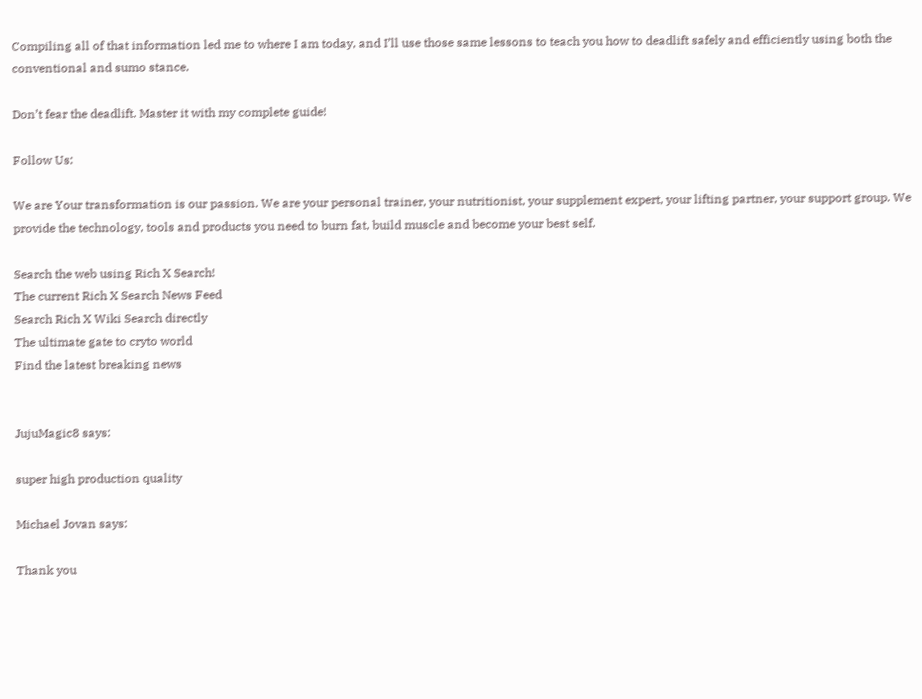Compiling all of that information led me to where I am today, and I’ll use those same lessons to teach you how to deadlift safely and efficiently using both the conventional and sumo stance.

Don’t fear the deadlift. Master it with my complete guide!

Follow Us:

We are Your transformation is our passion. We are your personal trainer, your nutritionist, your supplement expert, your lifting partner, your support group. We provide the technology, tools and products you need to burn fat, build muscle and become your best self.

Search the web using Rich X Search!
The current Rich X Search News Feed
Search Rich X Wiki Search directly
The ultimate gate to cryto world
Find the latest breaking news


JujuMagic8 says:

super high production quality

Michael Jovan says:

Thank you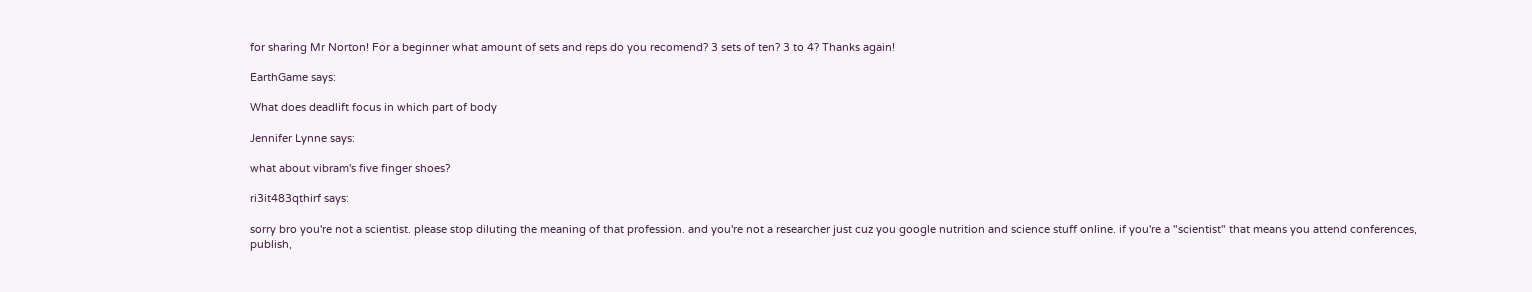for sharing Mr Norton! For a beginner what amount of sets and reps do you recomend? 3 sets of ten? 3 to 4? Thanks again!

EarthGame says:

What does deadlift focus in which part of body

Jennifer Lynne says:

what about vibram's five finger shoes?

ri3it483qthirf says:

sorry bro you're not a scientist. please stop diluting the meaning of that profession. and you're not a researcher just cuz you google nutrition and science stuff online. if you're a "scientist" that means you attend conferences, publish,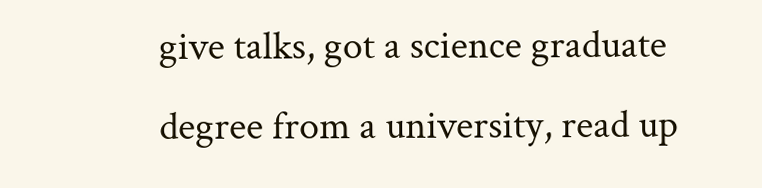give talks, got a science graduate degree from a university, read up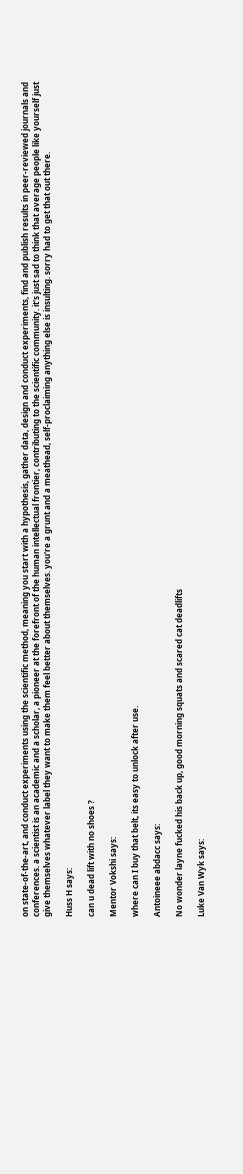on state-of-the-art, and conduct experiments using the scientific method, meaning you start with a hypothesis, gather data, design and conduct experiments, find and publish results in peer-reviewed journals and conferences. a scientist is an academic and a scholar, a pioneer at the forefront of the human intellectual frontier, contributing to the scientific community. it's just sad to think that average people like yourself just give themselves whatever label they want to make them feel better about themselves. you're a grunt and a meathead, self-proclaiming anything else is insulting. sorry had to get that out there.

Huss H says:

can u dead lift with no shoes ?

Mentor Vokshi says:

where can I buy that belt, its easy to unlock after use.

Antoineee abdacc says:

No wonder layne fucked his back up, good morning squats and scared cat deadlifts

Luke Van Wyk says: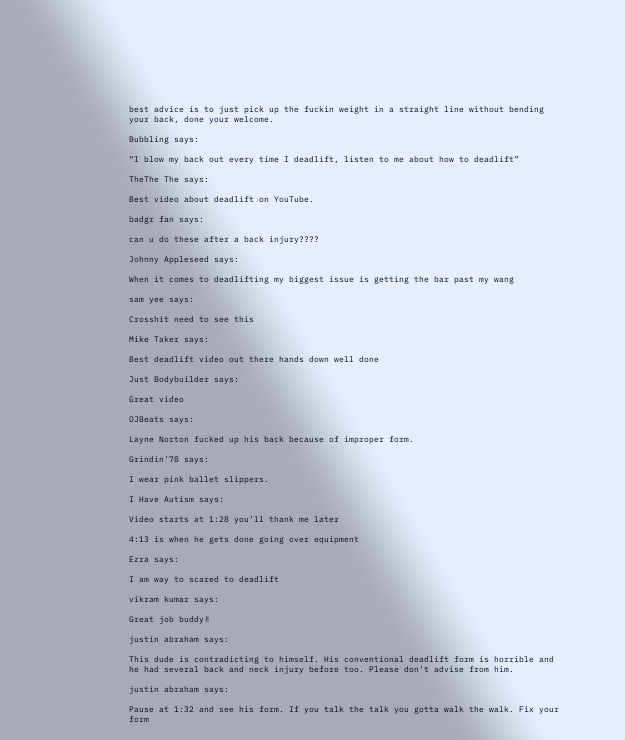best advice is to just pick up the fuckin weight in a straight line without bending your back, done your welcome.

Bubbling says:

“I blow my back out every time I deadlift, listen to me about how to deadlift”

TheThe The says:

Best video about deadlift on YouTube.

badgr fan says:

can u do these after a back injury????

Johnny Appleseed says:

When it comes to deadlifting my biggest issue is getting the bar past my wang

sam yee says:

Crosshit need to see this

Mike Taker says:

Best deadlift video out there hands down well done

Just Bodybuilder says:

Great video

OJBeats says:

Layne Norton fucked up his back because of improper form.

Grindin'78 says:

I wear pink ballet slippers.

I Have Autism says:

Video starts at 1:28 you’ll thank me later

4:13 is when he gets done going over equipment

Ezra says:

I am way to scared to deadlift

vikram kumar says:

Great job buddy✌

justin abraham says:

This dude is contradicting to himself. His conventional deadlift form is horrible and he had several back and neck injury before too. Please don't advise from him.

justin abraham says:

Pause at 1:32 and see his form. If you talk the talk you gotta walk the walk. Fix your form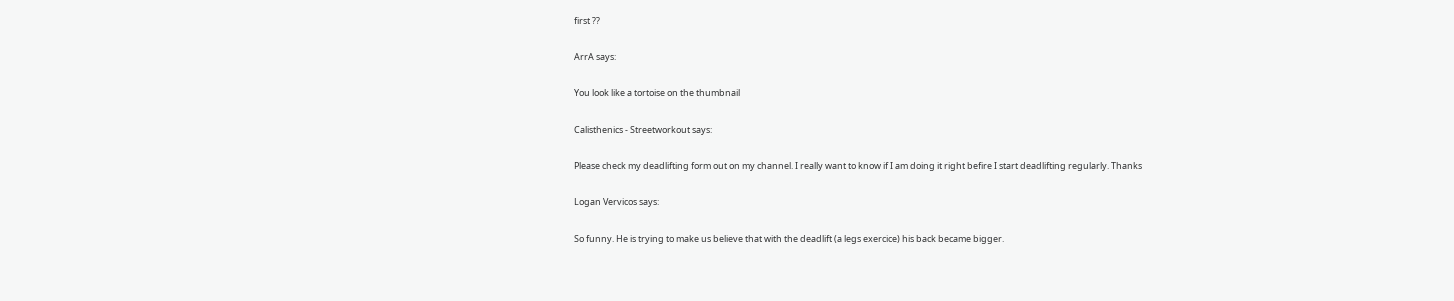first ??

ArrA says:

You look like a tortoise on the thumbnail

Calisthenics - Streetworkout says:

Please check my deadlifting form out on my channel. I really want to know if I am doing it right befire I start deadlifting regularly. Thanks

Logan Vervicos says:

So funny. He is trying to make us believe that with the deadlift (a legs exercice) his back became bigger.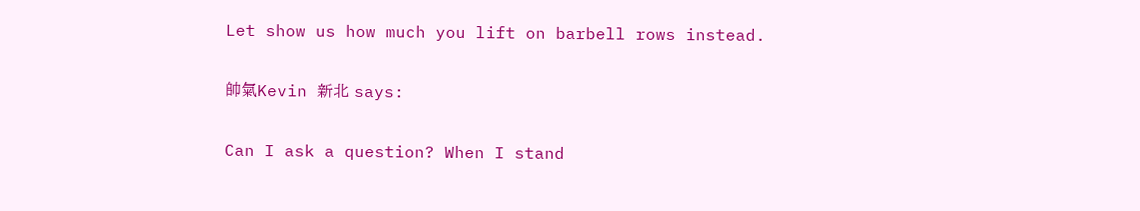Let show us how much you lift on barbell rows instead.

帥氣Kevin 新北 says:

Can I ask a question? When I stand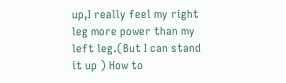up,I really feel my right leg more power than my left leg.(But I can stand it up ) How to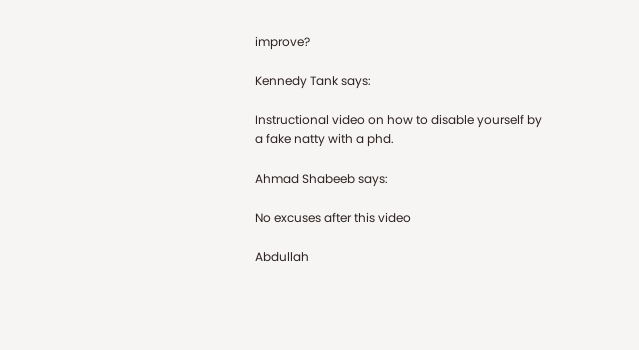improve?

Kennedy Tank says:

Instructional video on how to disable yourself by a fake natty with a phd.

Ahmad Shabeeb says:

No excuses after this video

Abdullah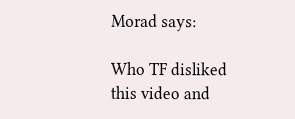Morad says:

Who TF disliked this video and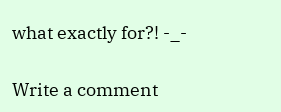what exactly for?! -_-

Write a comment